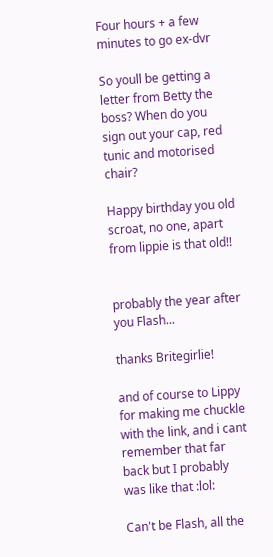Four hours + a few minutes to go ex-dvr

So youll be getting a letter from Betty the boss? When do you sign out your cap, red tunic and motorised chair?

Happy birthday you old scroat, no one, apart from lippie is that old!!


probably the year after you Flash...

thanks Britegirlie!

and of course to Lippy for making me chuckle with the link, and i cant remember that far back but I probably was like that :lol:

Can't be Flash, all the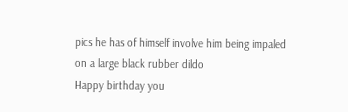pics he has of himself involve him being impaled on a large black rubber dildo
Happy birthday you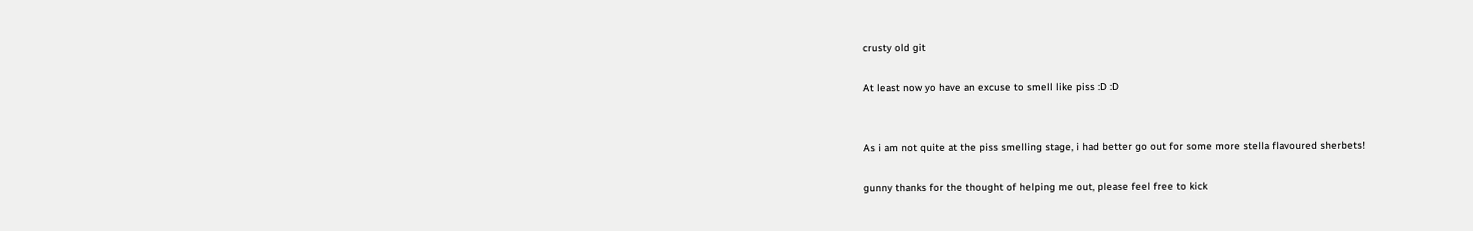crusty old git

At least now yo have an excuse to smell like piss :D :D


As i am not quite at the piss smelling stage, i had better go out for some more stella flavoured sherbets!

gunny thanks for the thought of helping me out, please feel free to kick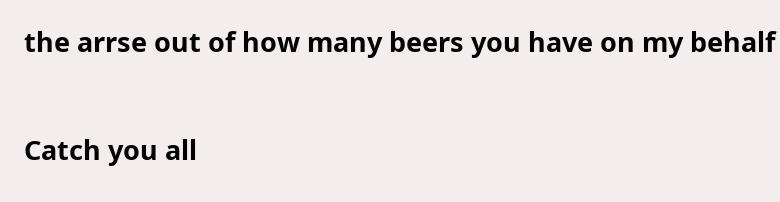the arrse out of how many beers you have on my behalf

Catch you all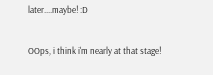later....maybe! :D


OOps, i think i'm nearly at that stage!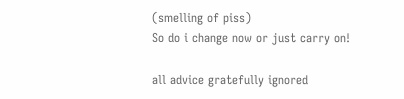(smelling of piss)
So do i change now or just carry on!

all advice gratefully ignored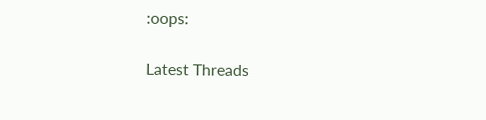:oops:

Latest Threads